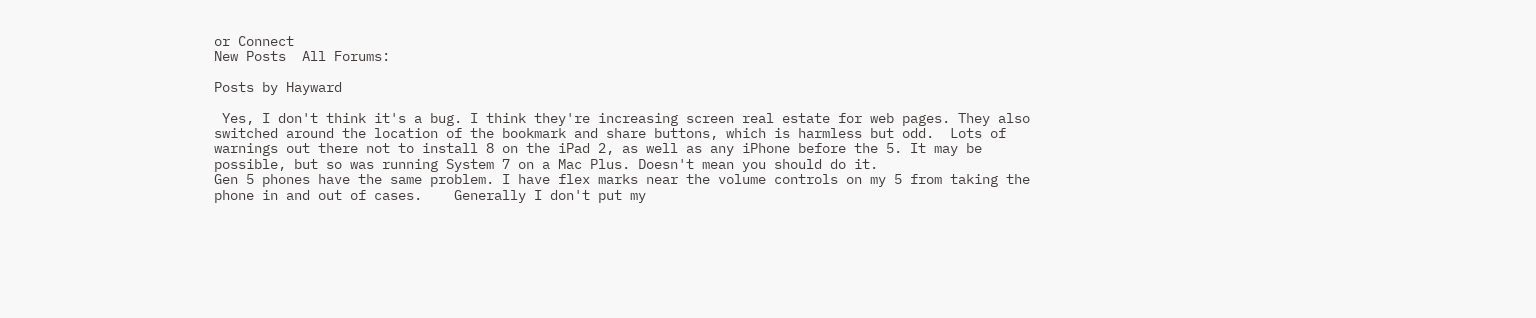or Connect
New Posts  All Forums:

Posts by Hayward

 Yes, I don't think it's a bug. I think they're increasing screen real estate for web pages. They also switched around the location of the bookmark and share buttons, which is harmless but odd.  Lots of warnings out there not to install 8 on the iPad 2, as well as any iPhone before the 5. It may be possible, but so was running System 7 on a Mac Plus. Doesn't mean you should do it.
Gen 5 phones have the same problem. I have flex marks near the volume controls on my 5 from taking the phone in and out of cases.    Generally I don't put my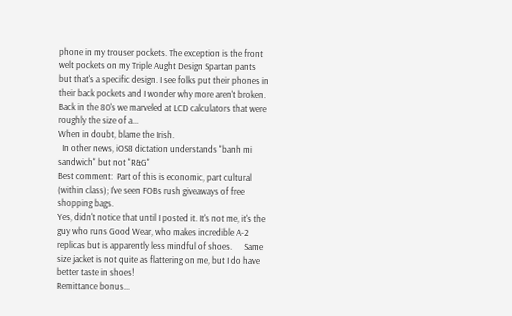phone in my trouser pockets. The exception is the front welt pockets on my Triple Aught Design Spartan pants but that's a specific design. I see folks put their phones in their back pockets and I wonder why more aren't broken.    Back in the 80's we marveled at LCD calculators that were roughly the size of a...
When in doubt, blame the Irish.
  In other news, iOS8 dictation understands "banh mi sandwich" but not "R&G"
Best comment:  Part of this is economic, part cultural (within class); I've seen FOBs rush giveaways of free shopping bags.
Yes, didn't notice that until I posted it. It's not me, it's the guy who runs Good Wear, who makes incredible A-2 replicas but is apparently less mindful of shoes.      Same size jacket is not quite as flattering on me, but I do have better taste in shoes!
Remittance bonus...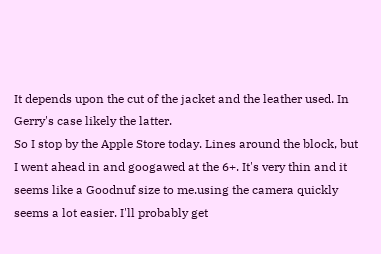It depends upon the cut of the jacket and the leather used. In Gerry's case likely the latter.
So I stop by the Apple Store today. Lines around the block, but I went ahead in and googawed at the 6+. It's very thin and it seems like a Goodnuf size to me.using the camera quickly seems a lot easier. I'll probably get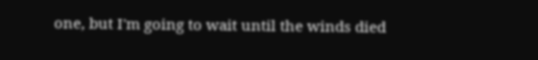one, but I'm going to wait until the winds died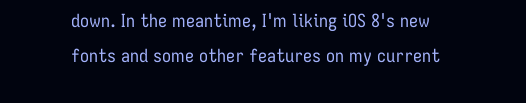down. In the meantime, I'm liking iOS 8's new fonts and some other features on my current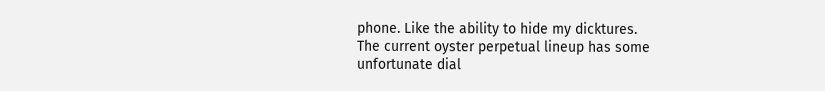phone. Like the ability to hide my dicktures.
The current oyster perpetual lineup has some unfortunate dial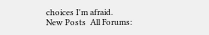choices I'm afraid.
New Posts  All Forums: